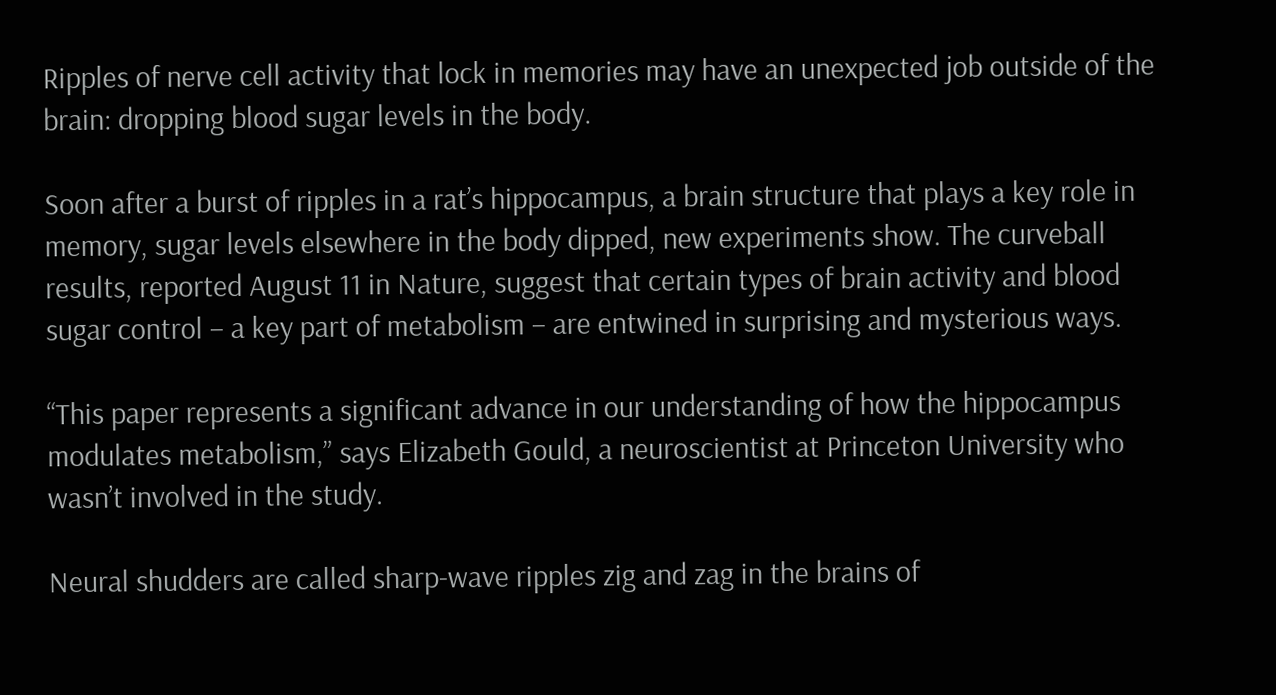Ripples of nerve cell activity that lock in memories may have an unexpected job outside of the brain: dropping blood sugar levels in the body.

Soon after a burst of ripples in a rat’s hippocampus, a brain structure that plays a key role in memory, sugar levels elsewhere in the body dipped, new experiments show. The curveball results, reported August 11 in Nature, suggest that certain types of brain activity and blood sugar control – a key part of metabolism – are entwined in surprising and mysterious ways.

“This paper represents a significant advance in our understanding of how the hippocampus modulates metabolism,” says Elizabeth Gould, a neuroscientist at Princeton University who wasn’t involved in the study.

Neural shudders are called sharp-wave ripples zig and zag in the brains of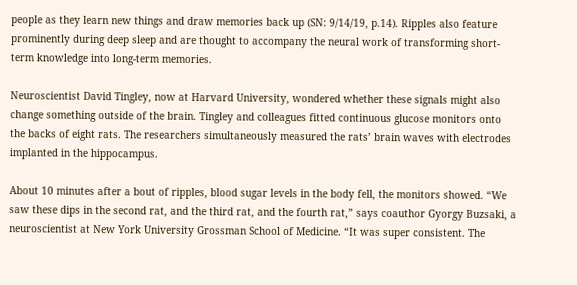people as they learn new things and draw memories back up (SN: 9/14/19, p.14). Ripples also feature prominently during deep sleep and are thought to accompany the neural work of transforming short-term knowledge into long-term memories.

Neuroscientist David Tingley, now at Harvard University, wondered whether these signals might also change something outside of the brain. Tingley and colleagues fitted continuous glucose monitors onto the backs of eight rats. The researchers simultaneously measured the rats’ brain waves with electrodes implanted in the hippocampus.

About 10 minutes after a bout of ripples, blood sugar levels in the body fell, the monitors showed. “We saw these dips in the second rat, and the third rat, and the fourth rat,” says coauthor Gyorgy Buzsaki, a neuroscientist at New York University Grossman School of Medicine. “It was super consistent. The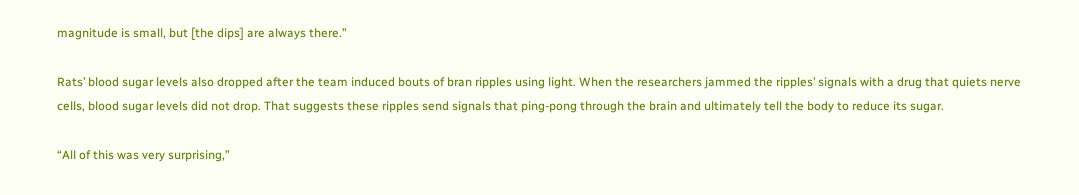magnitude is small, but [the dips] are always there.”

Rats’ blood sugar levels also dropped after the team induced bouts of bran ripples using light. When the researchers jammed the ripples’ signals with a drug that quiets nerve cells, blood sugar levels did not drop. That suggests these ripples send signals that ping-pong through the brain and ultimately tell the body to reduce its sugar.

“All of this was very surprising,”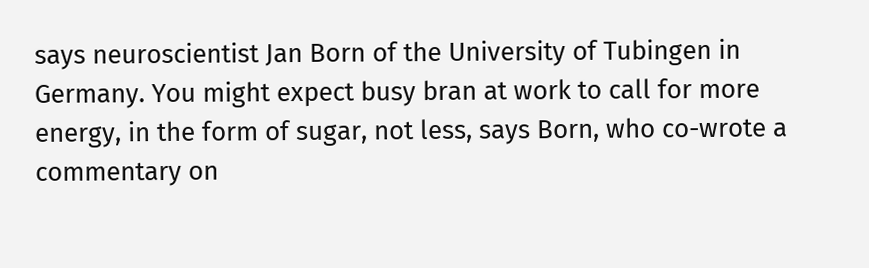says neuroscientist Jan Born of the University of Tubingen in Germany. You might expect busy bran at work to call for more energy, in the form of sugar, not less, says Born, who co-wrote a commentary on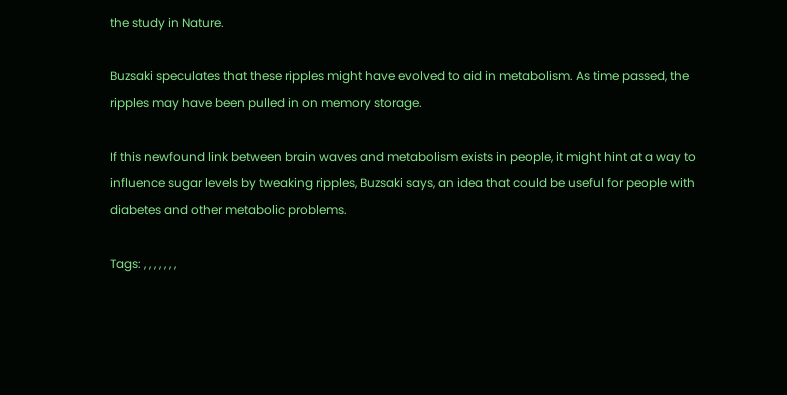the study in Nature.

Buzsaki speculates that these ripples might have evolved to aid in metabolism. As time passed, the ripples may have been pulled in on memory storage.

If this newfound link between brain waves and metabolism exists in people, it might hint at a way to influence sugar levels by tweaking ripples, Buzsaki says, an idea that could be useful for people with diabetes and other metabolic problems.

Tags: , , , , , , ,